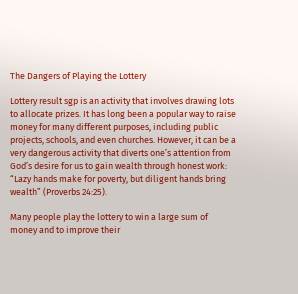The Dangers of Playing the Lottery

Lottery result sgp is an activity that involves drawing lots to allocate prizes. It has long been a popular way to raise money for many different purposes, including public projects, schools, and even churches. However, it can be a very dangerous activity that diverts one’s attention from God’s desire for us to gain wealth through honest work: “Lazy hands make for poverty, but diligent hands bring wealth” (Proverbs 24:25).

Many people play the lottery to win a large sum of money and to improve their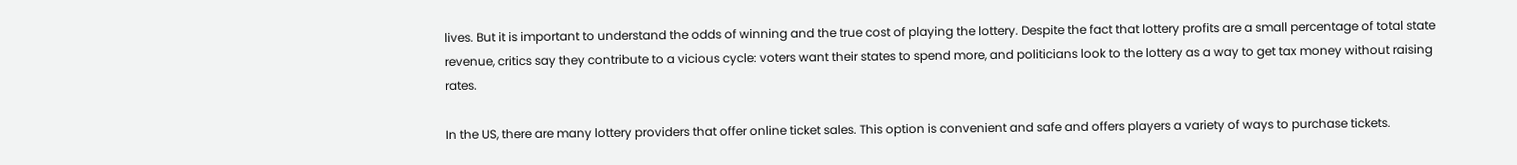lives. But it is important to understand the odds of winning and the true cost of playing the lottery. Despite the fact that lottery profits are a small percentage of total state revenue, critics say they contribute to a vicious cycle: voters want their states to spend more, and politicians look to the lottery as a way to get tax money without raising rates.

In the US, there are many lottery providers that offer online ticket sales. This option is convenient and safe and offers players a variety of ways to purchase tickets.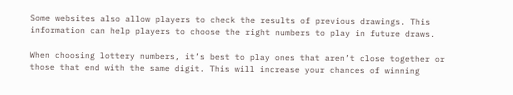Some websites also allow players to check the results of previous drawings. This information can help players to choose the right numbers to play in future draws.

When choosing lottery numbers, it’s best to play ones that aren’t close together or those that end with the same digit. This will increase your chances of winning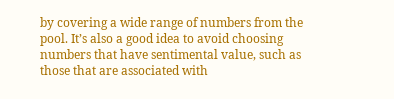by covering a wide range of numbers from the pool. It’s also a good idea to avoid choosing numbers that have sentimental value, such as those that are associated with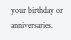your birthday or anniversaries.